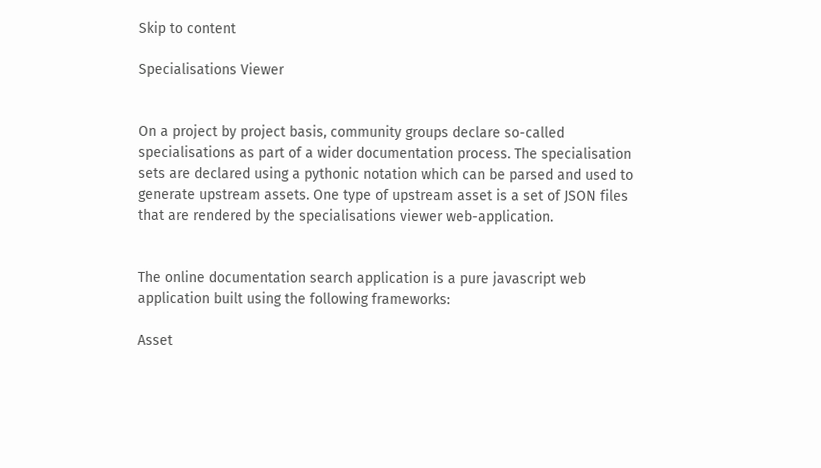Skip to content

Specialisations Viewer


On a project by project basis, community groups declare so-called specialisations as part of a wider documentation process. The specialisation sets are declared using a pythonic notation which can be parsed and used to generate upstream assets. One type of upstream asset is a set of JSON files that are rendered by the specialisations viewer web-application.


The online documentation search application is a pure javascript web application built using the following frameworks:

Asset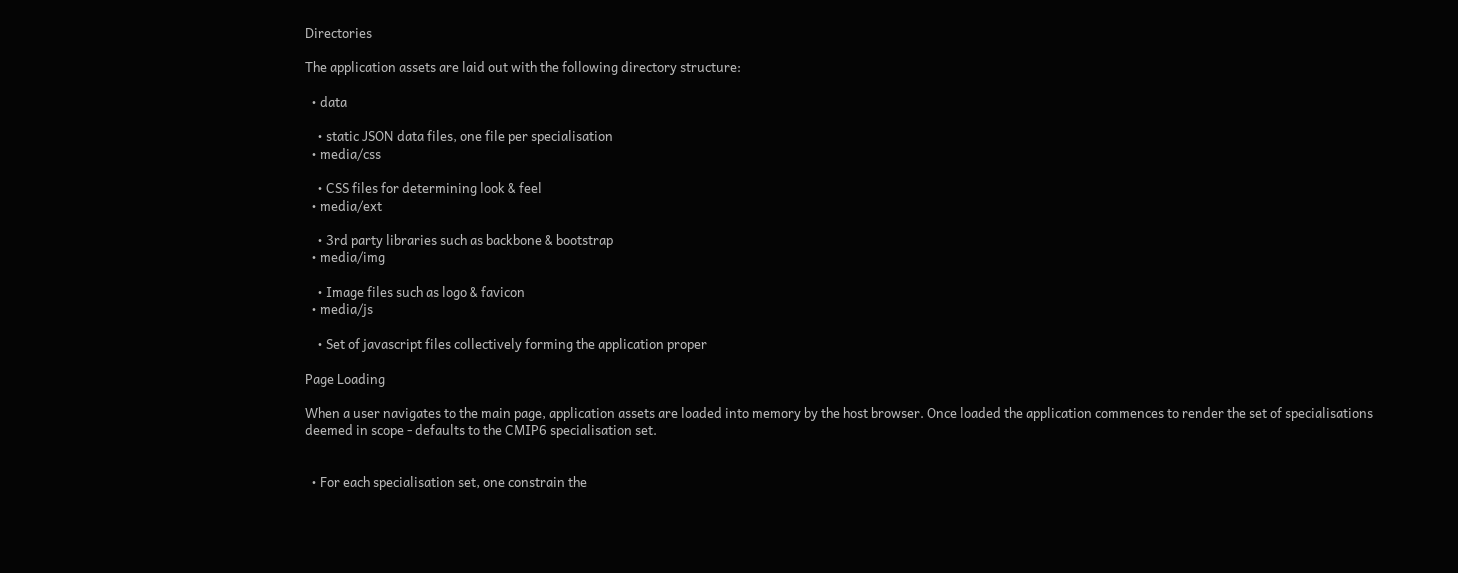Directories

The application assets are laid out with the following directory structure:

  • data

    • static JSON data files, one file per specialisation
  • media/css

    • CSS files for determining look & feel
  • media/ext

    • 3rd party libraries such as backbone & bootstrap
  • media/img

    • Image files such as logo & favicon
  • media/js

    • Set of javascript files collectively forming the application proper

Page Loading

When a user navigates to the main page, application assets are loaded into memory by the host browser. Once loaded the application commences to render the set of specialisations deemed in scope - defaults to the CMIP6 specialisation set.


  • For each specialisation set, one constrain the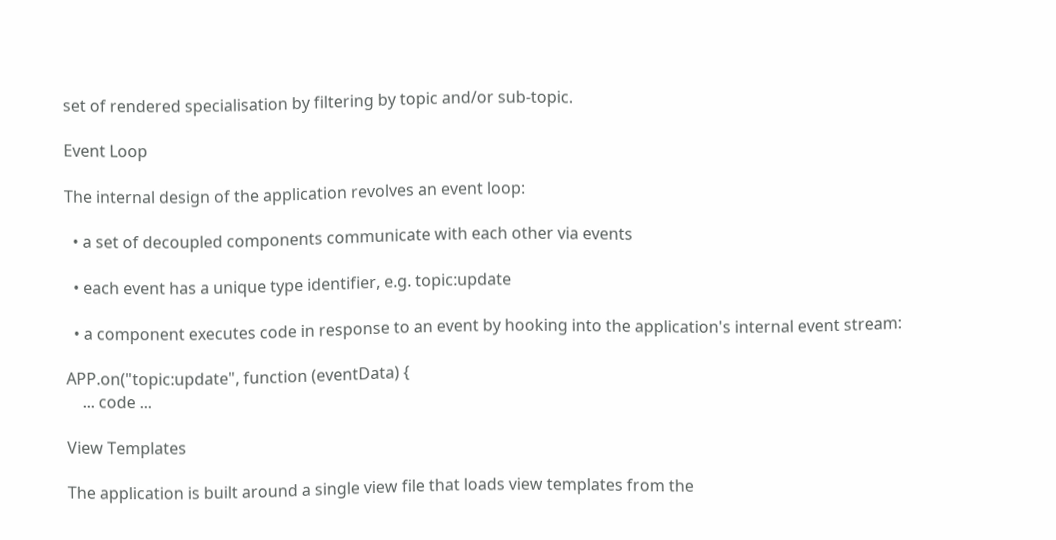set of rendered specialisation by filtering by topic and/or sub-topic.

Event Loop

The internal design of the application revolves an event loop:

  • a set of decoupled components communicate with each other via events

  • each event has a unique type identifier, e.g. topic:update

  • a component executes code in response to an event by hooking into the application's internal event stream:

APP.on("topic:update", function (eventData) {
    ... code ...

View Templates

The application is built around a single view file that loads view templates from the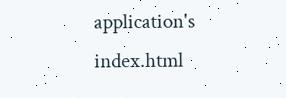application's index.html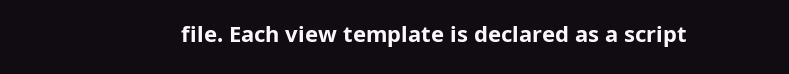file. Each view template is declared as a script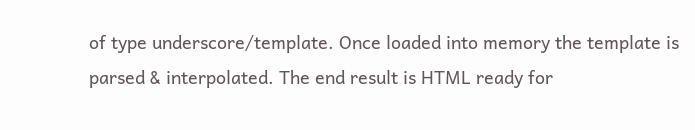of type underscore/template. Once loaded into memory the template is parsed & interpolated. The end result is HTML ready for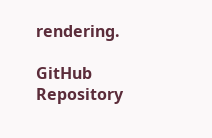rendering.

GitHub Repository